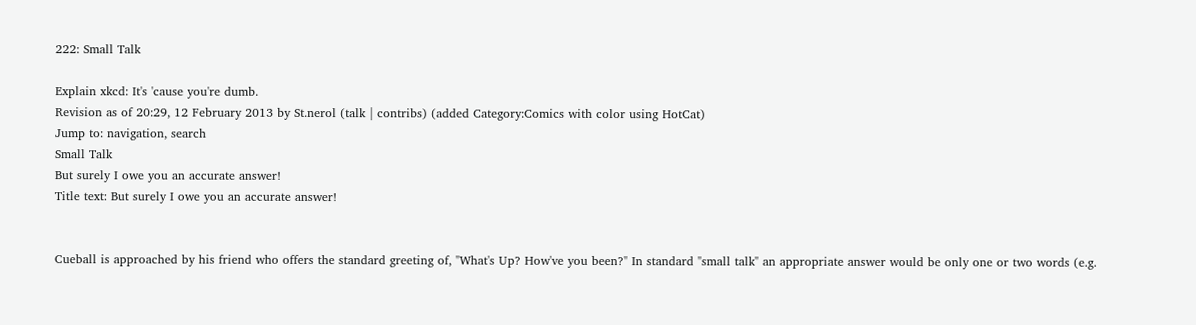222: Small Talk

Explain xkcd: It's 'cause you're dumb.
Revision as of 20:29, 12 February 2013 by St.nerol (talk | contribs) (added Category:Comics with color using HotCat)
Jump to: navigation, search
Small Talk
But surely I owe you an accurate answer!
Title text: But surely I owe you an accurate answer!


Cueball is approached by his friend who offers the standard greeting of, "What's Up? How've you been?" In standard "small talk" an appropriate answer would be only one or two words (e.g.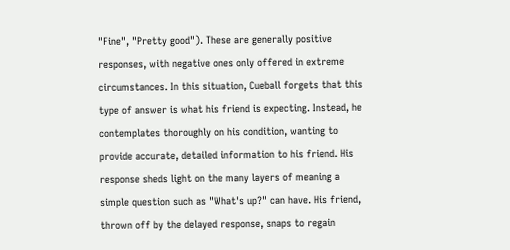"Fine", "Pretty good"). These are generally positive responses, with negative ones only offered in extreme circumstances. In this situation, Cueball forgets that this type of answer is what his friend is expecting. Instead, he contemplates thoroughly on his condition, wanting to provide accurate, detailed information to his friend. His response sheds light on the many layers of meaning a simple question such as "What's up?" can have. His friend, thrown off by the delayed response, snaps to regain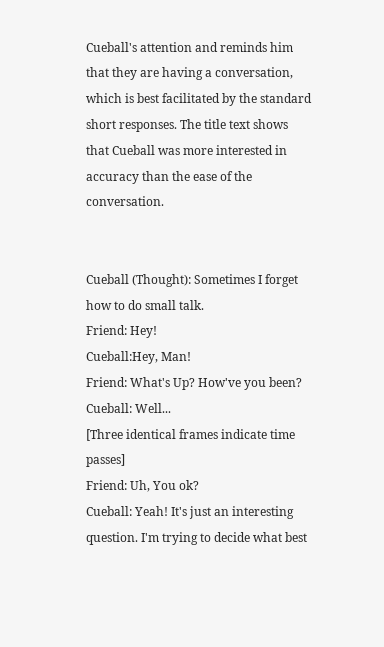Cueball's attention and reminds him that they are having a conversation, which is best facilitated by the standard short responses. The title text shows that Cueball was more interested in accuracy than the ease of the conversation.


Cueball (Thought): Sometimes I forget how to do small talk.
Friend: Hey!
Cueball:Hey, Man!
Friend: What's Up? How've you been?
Cueball: Well...
[Three identical frames indicate time passes]
Friend: Uh, You ok?
Cueball: Yeah! It's just an interesting question. I'm trying to decide what best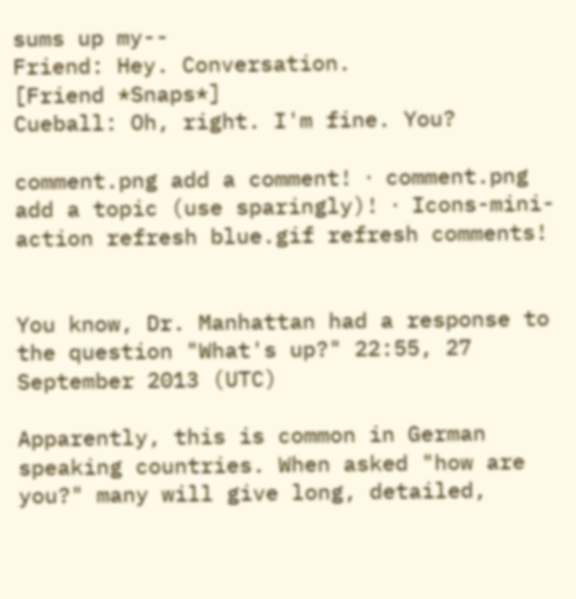sums up my--
Friend: Hey. Conversation.
[Friend *Snaps*]
Cueball: Oh, right. I'm fine. You?

comment.png add a comment! ⋅ comment.png add a topic (use sparingly)! ⋅ Icons-mini-action refresh blue.gif refresh comments!


You know, Dr. Manhattan had a response to the question "What's up?" 22:55, 27 September 2013 (UTC)

Apparently, this is common in German speaking countries. When asked "how are you?" many will give long, detailed,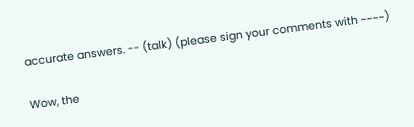accurate answers. -- (talk) (please sign your comments with ~~~~)

Wow, the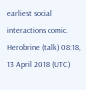earliest social interactions comic. Herobrine (talk) 08:18, 13 April 2018 (UTC)